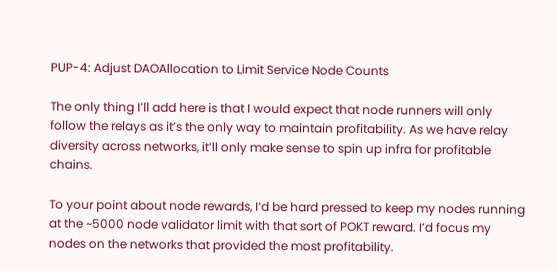PUP-4: Adjust DAOAllocation to Limit Service Node Counts

The only thing I’ll add here is that I would expect that node runners will only follow the relays as it’s the only way to maintain profitability. As we have relay diversity across networks, it’ll only make sense to spin up infra for profitable chains.

To your point about node rewards, I’d be hard pressed to keep my nodes running at the ~5000 node validator limit with that sort of POKT reward. I’d focus my nodes on the networks that provided the most profitability.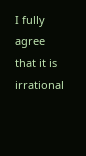I fully agree that it is irrational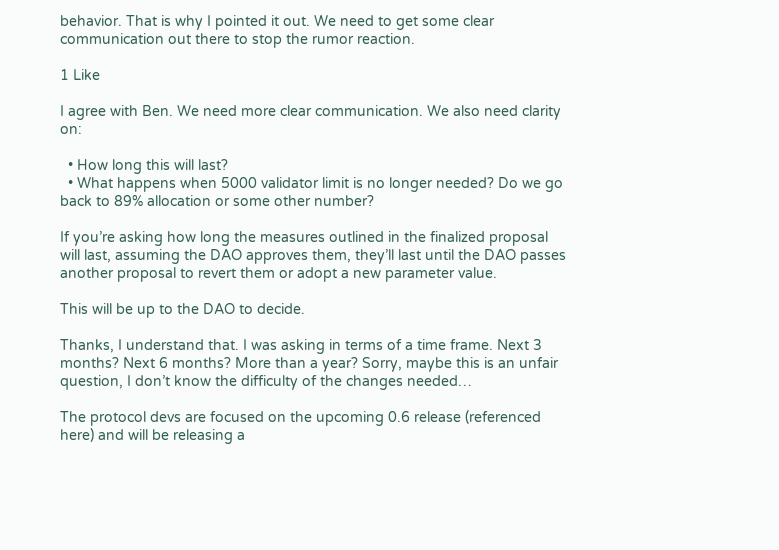behavior. That is why I pointed it out. We need to get some clear communication out there to stop the rumor reaction.

1 Like

I agree with Ben. We need more clear communication. We also need clarity on:

  • How long this will last?
  • What happens when 5000 validator limit is no longer needed? Do we go back to 89% allocation or some other number?

If you’re asking how long the measures outlined in the finalized proposal will last, assuming the DAO approves them, they’ll last until the DAO passes another proposal to revert them or adopt a new parameter value.

This will be up to the DAO to decide.

Thanks, I understand that. I was asking in terms of a time frame. Next 3 months? Next 6 months? More than a year? Sorry, maybe this is an unfair question, I don’t know the difficulty of the changes needed…

The protocol devs are focused on the upcoming 0.6 release (referenced here) and will be releasing a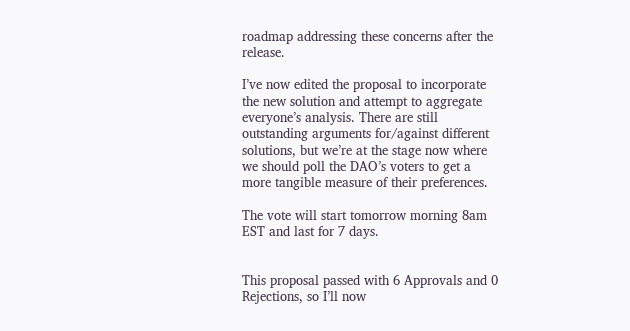roadmap addressing these concerns after the release.

I’ve now edited the proposal to incorporate the new solution and attempt to aggregate everyone’s analysis. There are still outstanding arguments for/against different solutions, but we’re at the stage now where we should poll the DAO’s voters to get a more tangible measure of their preferences.

The vote will start tomorrow morning 8am EST and last for 7 days.


This proposal passed with 6 Approvals and 0 Rejections, so I’ll now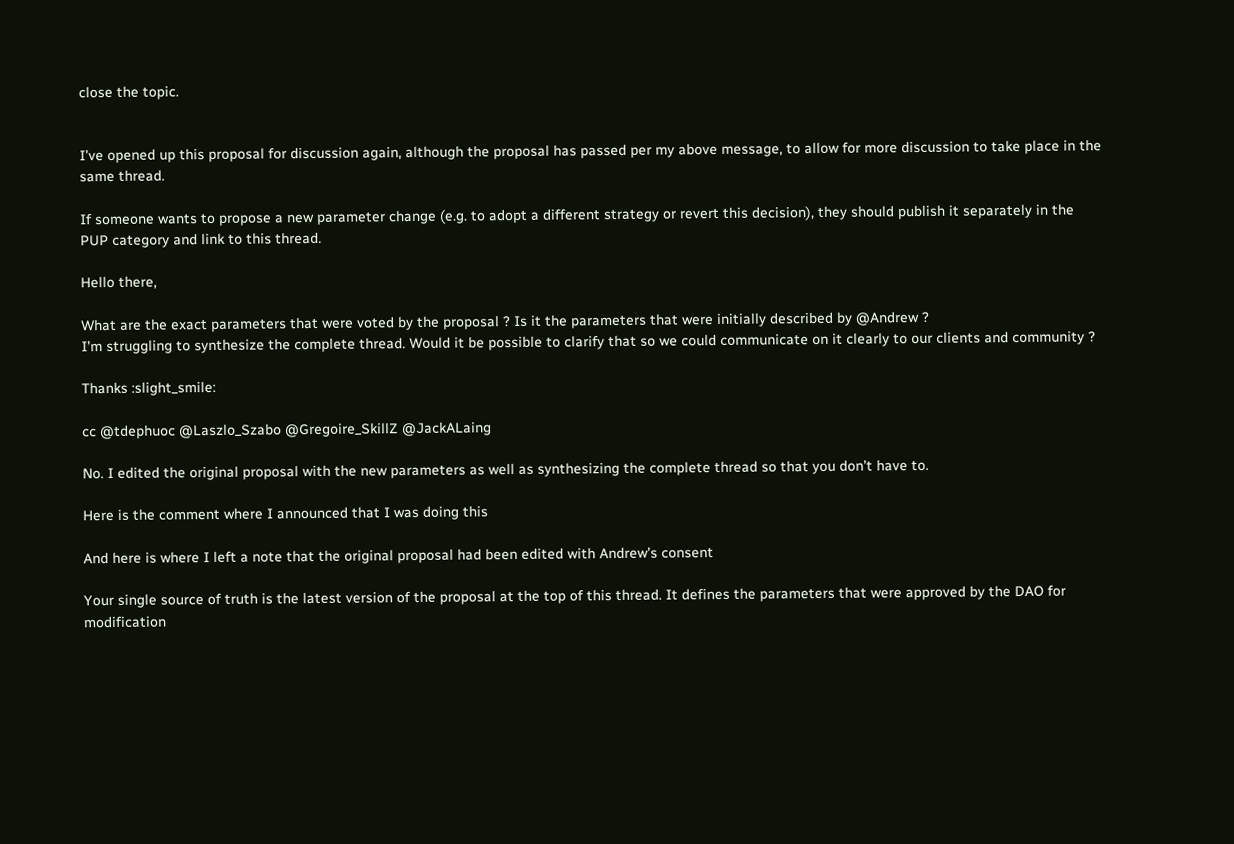close the topic.


I’ve opened up this proposal for discussion again, although the proposal has passed per my above message, to allow for more discussion to take place in the same thread.

If someone wants to propose a new parameter change (e.g. to adopt a different strategy or revert this decision), they should publish it separately in the PUP category and link to this thread.

Hello there,

What are the exact parameters that were voted by the proposal ? Is it the parameters that were initially described by @Andrew ?
I’m struggling to synthesize the complete thread. Would it be possible to clarify that so we could communicate on it clearly to our clients and community ?

Thanks :slight_smile:

cc @tdephuoc @Laszlo_Szabo @Gregoire_SkillZ @JackALaing

No. I edited the original proposal with the new parameters as well as synthesizing the complete thread so that you don’t have to.

Here is the comment where I announced that I was doing this

And here is where I left a note that the original proposal had been edited with Andrew’s consent

Your single source of truth is the latest version of the proposal at the top of this thread. It defines the parameters that were approved by the DAO for modification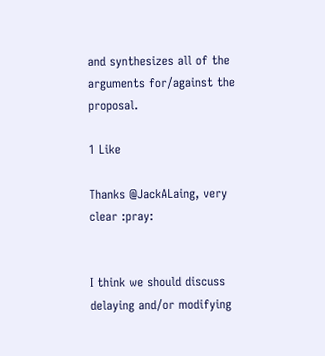and synthesizes all of the arguments for/against the proposal.

1 Like

Thanks @JackALaing, very clear :pray:


I think we should discuss delaying and/or modifying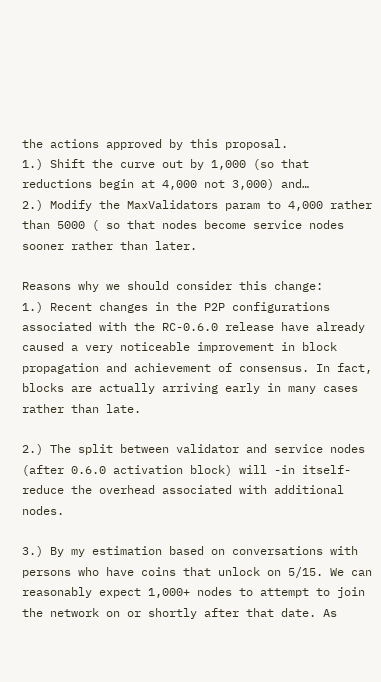the actions approved by this proposal.
1.) Shift the curve out by 1,000 (so that reductions begin at 4,000 not 3,000) and…
2.) Modify the MaxValidators param to 4,000 rather than 5000 ( so that nodes become service nodes sooner rather than later.

Reasons why we should consider this change:
1.) Recent changes in the P2P configurations associated with the RC-0.6.0 release have already caused a very noticeable improvement in block propagation and achievement of consensus. In fact, blocks are actually arriving early in many cases rather than late.

2.) The split between validator and service nodes (after 0.6.0 activation block) will -in itself- reduce the overhead associated with additional nodes.

3.) By my estimation based on conversations with persons who have coins that unlock on 5/15. We can reasonably expect 1,000+ nodes to attempt to join the network on or shortly after that date. As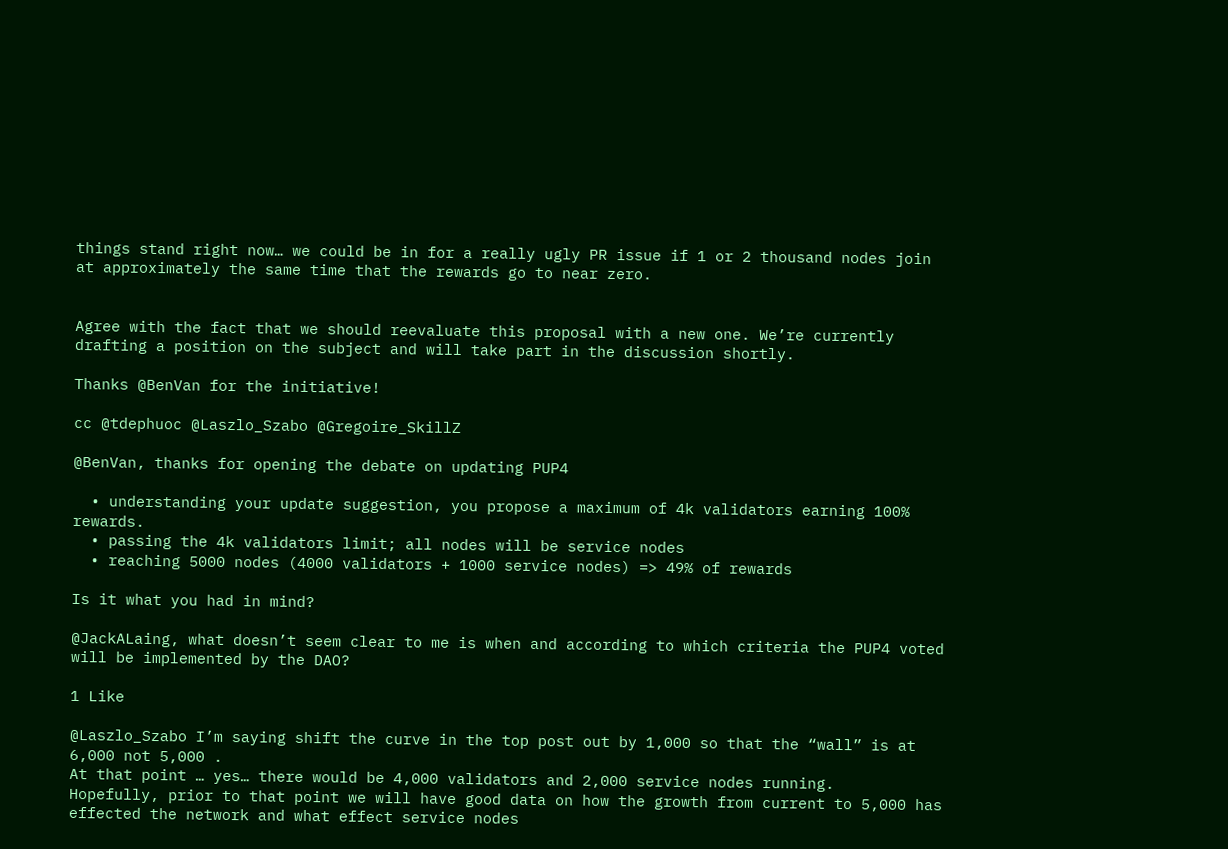things stand right now… we could be in for a really ugly PR issue if 1 or 2 thousand nodes join at approximately the same time that the rewards go to near zero.


Agree with the fact that we should reevaluate this proposal with a new one. We’re currently drafting a position on the subject and will take part in the discussion shortly.

Thanks @BenVan for the initiative!

cc @tdephuoc @Laszlo_Szabo @Gregoire_SkillZ

@BenVan, thanks for opening the debate on updating PUP4

  • understanding your update suggestion, you propose a maximum of 4k validators earning 100% rewards.
  • passing the 4k validators limit; all nodes will be service nodes
  • reaching 5000 nodes (4000 validators + 1000 service nodes) => 49% of rewards

Is it what you had in mind?

@JackALaing, what doesn’t seem clear to me is when and according to which criteria the PUP4 voted will be implemented by the DAO?

1 Like

@Laszlo_Szabo I’m saying shift the curve in the top post out by 1,000 so that the “wall” is at 6,000 not 5,000 .
At that point … yes… there would be 4,000 validators and 2,000 service nodes running.
Hopefully, prior to that point we will have good data on how the growth from current to 5,000 has effected the network and what effect service nodes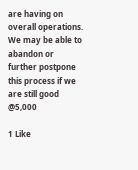are having on overall operations. We may be able to abandon or further postpone this process if we are still good @5,000

1 Like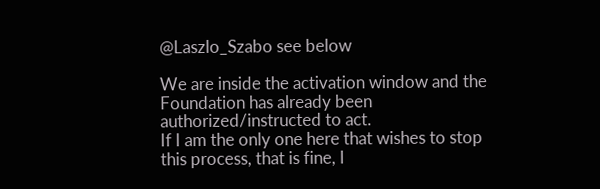@Laszlo_Szabo see below

We are inside the activation window and the Foundation has already been authorized/instructed to act.
If I am the only one here that wishes to stop this process, that is fine, I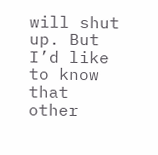will shut up. But I’d like to know that other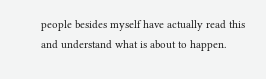people besides myself have actually read this and understand what is about to happen.